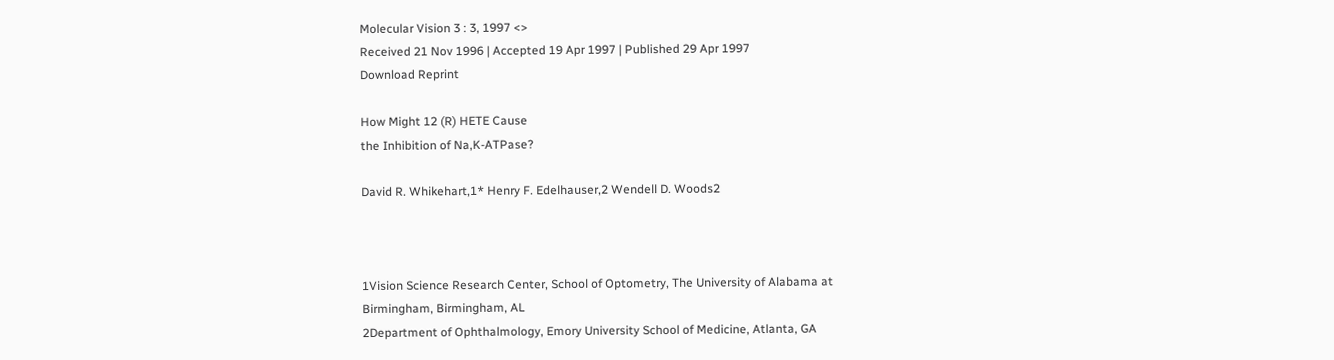Molecular Vision 3 : 3, 1997 <>
Received 21 Nov 1996 | Accepted 19 Apr 1997 | Published 29 Apr 1997
Download Reprint

How Might 12 (R) HETE Cause
the Inhibition of Na,K-ATPase?

David R. Whikehart,1* Henry F. Edelhauser,2 Wendell D. Woods2



1Vision Science Research Center, School of Optometry, The University of Alabama at Birmingham, Birmingham, AL
2Department of Ophthalmology, Emory University School of Medicine, Atlanta, GA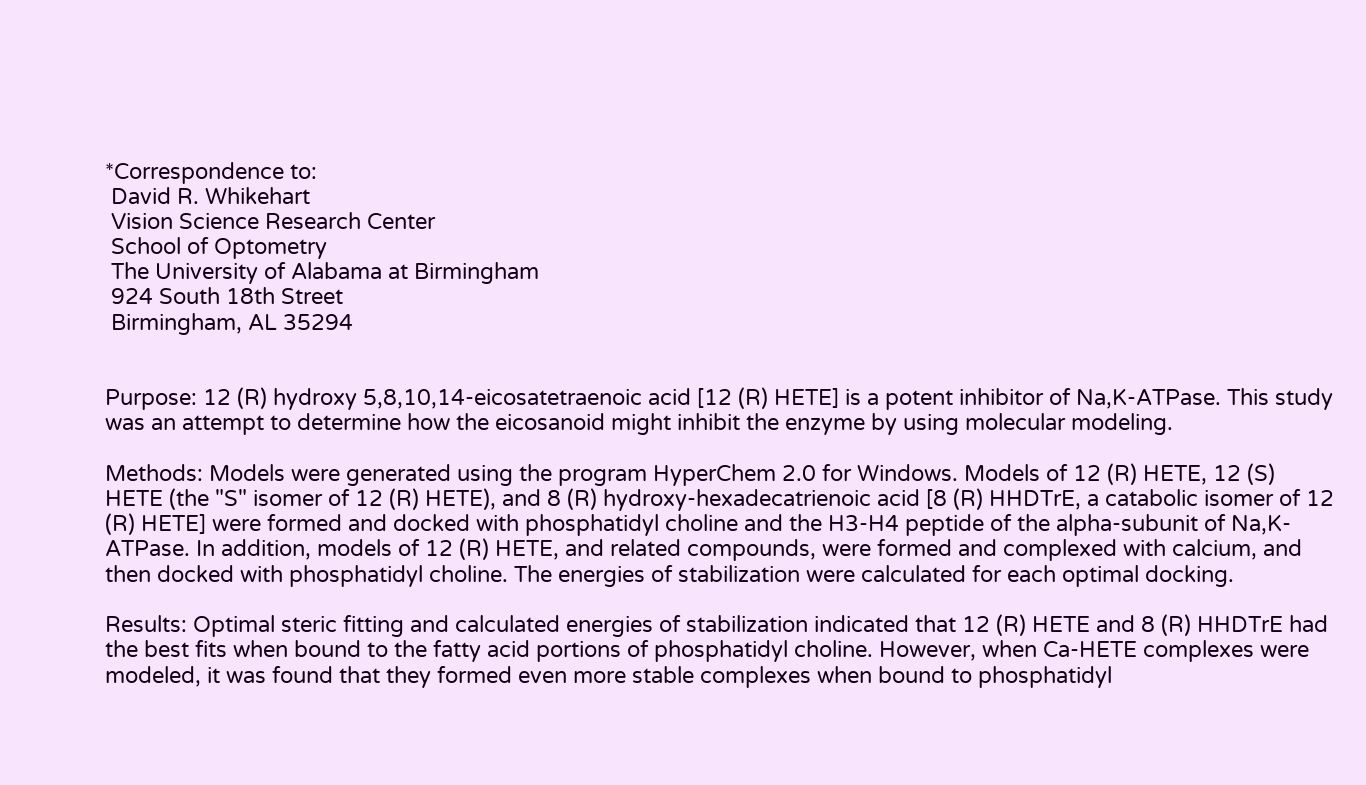*Correspondence to:
 David R. Whikehart
 Vision Science Research Center
 School of Optometry
 The University of Alabama at Birmingham
 924 South 18th Street
 Birmingham, AL 35294


Purpose: 12 (R) hydroxy 5,8,10,14-eicosatetraenoic acid [12 (R) HETE] is a potent inhibitor of Na,K-ATPase. This study was an attempt to determine how the eicosanoid might inhibit the enzyme by using molecular modeling.

Methods: Models were generated using the program HyperChem 2.0 for Windows. Models of 12 (R) HETE, 12 (S) HETE (the "S" isomer of 12 (R) HETE), and 8 (R) hydroxy-hexadecatrienoic acid [8 (R) HHDTrE, a catabolic isomer of 12 (R) HETE] were formed and docked with phosphatidyl choline and the H3-H4 peptide of the alpha-subunit of Na,K-ATPase. In addition, models of 12 (R) HETE, and related compounds, were formed and complexed with calcium, and then docked with phosphatidyl choline. The energies of stabilization were calculated for each optimal docking.

Results: Optimal steric fitting and calculated energies of stabilization indicated that 12 (R) HETE and 8 (R) HHDTrE had the best fits when bound to the fatty acid portions of phosphatidyl choline. However, when Ca-HETE complexes were modeled, it was found that they formed even more stable complexes when bound to phosphatidyl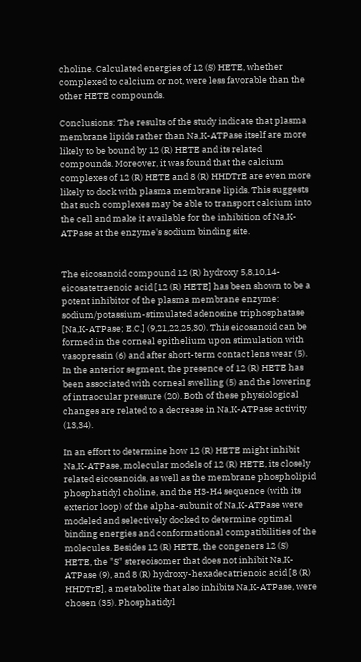choline. Calculated energies of 12 (S) HETE, whether complexed to calcium or not, were less favorable than the other HETE compounds.

Conclusions: The results of the study indicate that plasma membrane lipids rather than Na,K-ATPase itself are more likely to be bound by 12 (R) HETE and its related compounds. Moreover, it was found that the calcium complexes of 12 (R) HETE and 8 (R) HHDTrE are even more likely to dock with plasma membrane lipids. This suggests that such complexes may be able to transport calcium into the cell and make it available for the inhibition of Na,K-ATPase at the enzyme's sodium binding site.


The eicosanoid compound 12 (R) hydroxy 5,8,10,14-eicosatetraenoic acid [12 (R) HETE] has been shown to be a potent inhibitor of the plasma membrane enzyme: sodium/potassium-stimulated adenosine triphosphatase [Na,K-ATPase; E.C.] (9,21,22,25,30). This eicosanoid can be formed in the corneal epithelium upon stimulation with vasopressin (6) and after short-term contact lens wear (5). In the anterior segment, the presence of 12 (R) HETE has been associated with corneal swelling (5) and the lowering of intraocular pressure (20). Both of these physiological changes are related to a decrease in Na,K-ATPase activity (13,34).

In an effort to determine how 12 (R) HETE might inhibit Na,K-ATPase, molecular models of 12 (R) HETE, its closely related eicosanoids, as well as the membrane phospholipid phosphatidyl choline, and the H3-H4 sequence (with its exterior loop) of the alpha-subunit of Na,K-ATPase were modeled and selectively docked to determine optimal binding energies and conformational compatibilities of the molecules. Besides 12 (R) HETE, the congeners 12 (S) HETE, the "S" stereoisomer that does not inhibit Na,K-ATPase (9), and 8 (R) hydroxy-hexadecatrienoic acid [8 (R) HHDTrE], a metabolite that also inhibits Na,K-ATPase, were chosen (35). Phosphatidyl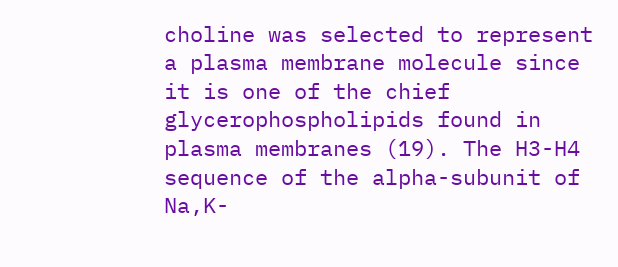choline was selected to represent a plasma membrane molecule since it is one of the chief glycerophospholipids found in plasma membranes (19). The H3-H4 sequence of the alpha-subunit of Na,K-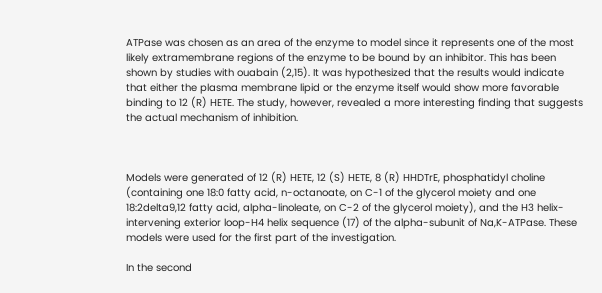ATPase was chosen as an area of the enzyme to model since it represents one of the most likely extramembrane regions of the enzyme to be bound by an inhibitor. This has been shown by studies with ouabain (2,15). It was hypothesized that the results would indicate that either the plasma membrane lipid or the enzyme itself would show more favorable binding to 12 (R) HETE. The study, however, revealed a more interesting finding that suggests the actual mechanism of inhibition.



Models were generated of 12 (R) HETE, 12 (S) HETE, 8 (R) HHDTrE, phosphatidyl choline (containing one 18:0 fatty acid, n-octanoate, on C-1 of the glycerol moiety and one 18:2delta9,12 fatty acid, alpha-linoleate, on C-2 of the glycerol moiety), and the H3 helix-intervening exterior loop-H4 helix sequence (17) of the alpha-subunit of Na,K-ATPase. These models were used for the first part of the investigation.

In the second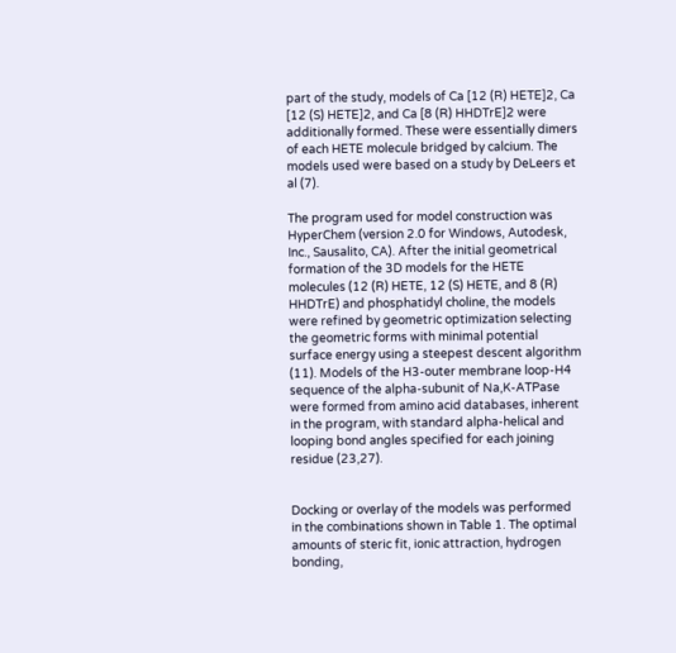part of the study, models of Ca [12 (R) HETE]2, Ca [12 (S) HETE]2, and Ca [8 (R) HHDTrE]2 were additionally formed. These were essentially dimers of each HETE molecule bridged by calcium. The models used were based on a study by DeLeers et al (7).

The program used for model construction was HyperChem (version 2.0 for Windows, Autodesk, Inc., Sausalito, CA). After the initial geometrical formation of the 3D models for the HETE molecules (12 (R) HETE, 12 (S) HETE, and 8 (R) HHDTrE) and phosphatidyl choline, the models were refined by geometric optimization selecting the geometric forms with minimal potential surface energy using a steepest descent algorithm (11). Models of the H3-outer membrane loop-H4 sequence of the alpha-subunit of Na,K-ATPase were formed from amino acid databases, inherent in the program, with standard alpha-helical and looping bond angles specified for each joining residue (23,27).


Docking or overlay of the models was performed in the combinations shown in Table 1. The optimal amounts of steric fit, ionic attraction, hydrogen bonding,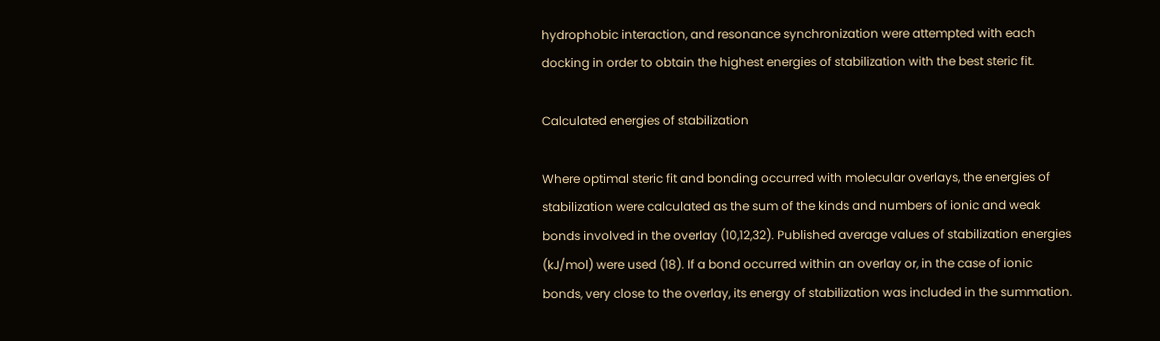hydrophobic interaction, and resonance synchronization were attempted with each docking in order to obtain the highest energies of stabilization with the best steric fit.

Calculated energies of stabilization

Where optimal steric fit and bonding occurred with molecular overlays, the energies of stabilization were calculated as the sum of the kinds and numbers of ionic and weak bonds involved in the overlay (10,12,32). Published average values of stabilization energies (kJ/mol) were used (18). If a bond occurred within an overlay or, in the case of ionic bonds, very close to the overlay, its energy of stabilization was included in the summation.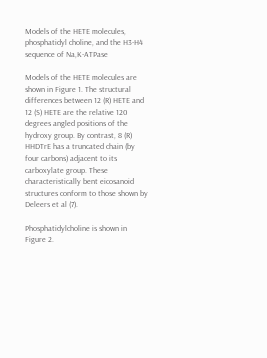Models of the HETE molecules, phosphatidyl choline, and the H3-H4 sequence of Na,K-ATPase

Models of the HETE molecules are shown in Figure 1. The structural differences between 12 (R) HETE and 12 (S) HETE are the relative 120 degrees angled positions of the hydroxy group. By contrast, 8 (R) HHDTrE has a truncated chain (by four carbons) adjacent to its carboxylate group. These characteristically bent eicosanoid structures conform to those shown by Deleers et al (7).

Phosphatidylcholine is shown in Figure 2.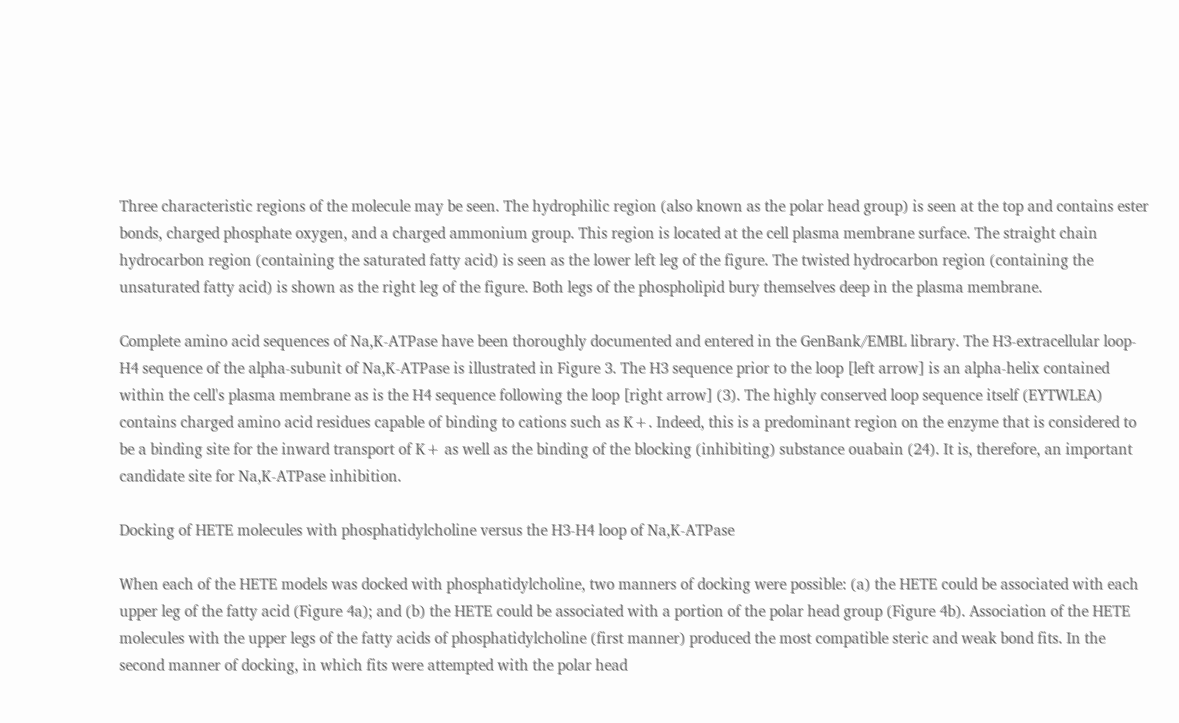Three characteristic regions of the molecule may be seen. The hydrophilic region (also known as the polar head group) is seen at the top and contains ester bonds, charged phosphate oxygen, and a charged ammonium group. This region is located at the cell plasma membrane surface. The straight chain hydrocarbon region (containing the saturated fatty acid) is seen as the lower left leg of the figure. The twisted hydrocarbon region (containing the unsaturated fatty acid) is shown as the right leg of the figure. Both legs of the phospholipid bury themselves deep in the plasma membrane.

Complete amino acid sequences of Na,K-ATPase have been thoroughly documented and entered in the GenBank/EMBL library. The H3-extracellular loop-H4 sequence of the alpha-subunit of Na,K-ATPase is illustrated in Figure 3. The H3 sequence prior to the loop [left arrow] is an alpha-helix contained within the cell's plasma membrane as is the H4 sequence following the loop [right arrow] (3). The highly conserved loop sequence itself (EYTWLEA) contains charged amino acid residues capable of binding to cations such as K+. Indeed, this is a predominant region on the enzyme that is considered to be a binding site for the inward transport of K+ as well as the binding of the blocking (inhibiting) substance ouabain (24). It is, therefore, an important candidate site for Na,K-ATPase inhibition.

Docking of HETE molecules with phosphatidylcholine versus the H3-H4 loop of Na,K-ATPase

When each of the HETE models was docked with phosphatidylcholine, two manners of docking were possible: (a) the HETE could be associated with each upper leg of the fatty acid (Figure 4a); and (b) the HETE could be associated with a portion of the polar head group (Figure 4b). Association of the HETE molecules with the upper legs of the fatty acids of phosphatidylcholine (first manner) produced the most compatible steric and weak bond fits. In the second manner of docking, in which fits were attempted with the polar head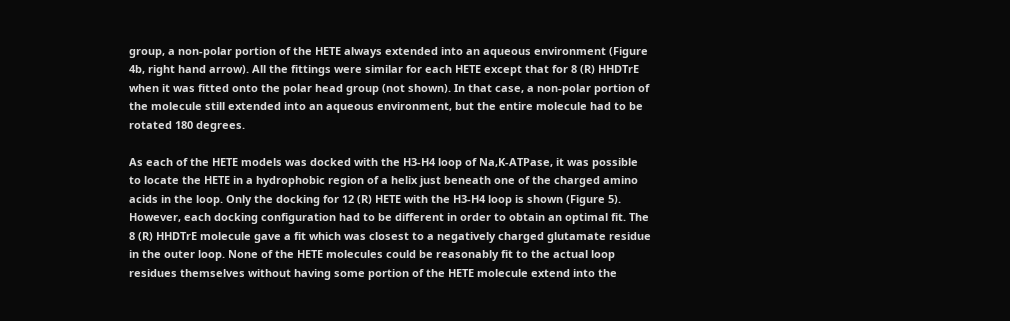group, a non-polar portion of the HETE always extended into an aqueous environment (Figure 4b, right hand arrow). All the fittings were similar for each HETE except that for 8 (R) HHDTrE when it was fitted onto the polar head group (not shown). In that case, a non-polar portion of the molecule still extended into an aqueous environment, but the entire molecule had to be rotated 180 degrees.

As each of the HETE models was docked with the H3-H4 loop of Na,K-ATPase, it was possible to locate the HETE in a hydrophobic region of a helix just beneath one of the charged amino acids in the loop. Only the docking for 12 (R) HETE with the H3-H4 loop is shown (Figure 5). However, each docking configuration had to be different in order to obtain an optimal fit. The 8 (R) HHDTrE molecule gave a fit which was closest to a negatively charged glutamate residue in the outer loop. None of the HETE molecules could be reasonably fit to the actual loop residues themselves without having some portion of the HETE molecule extend into the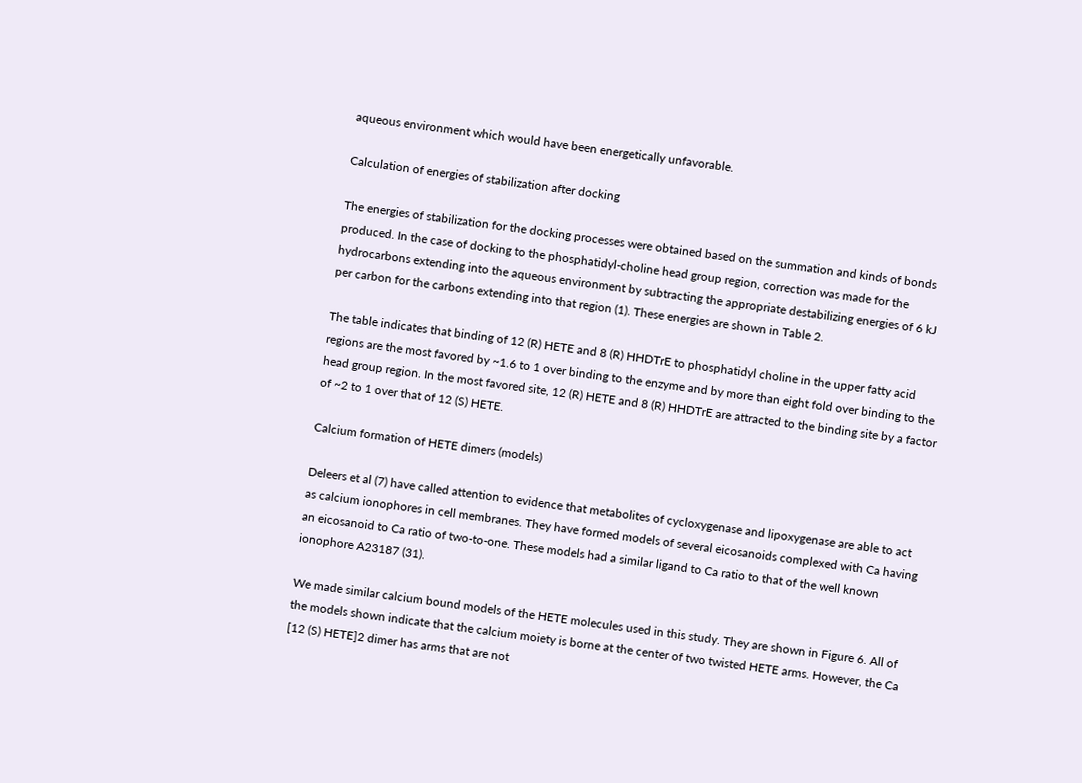aqueous environment which would have been energetically unfavorable.

Calculation of energies of stabilization after docking

The energies of stabilization for the docking processes were obtained based on the summation and kinds of bonds produced. In the case of docking to the phosphatidyl-choline head group region, correction was made for the hydrocarbons extending into the aqueous environment by subtracting the appropriate destabilizing energies of 6 kJ per carbon for the carbons extending into that region (1). These energies are shown in Table 2.

The table indicates that binding of 12 (R) HETE and 8 (R) HHDTrE to phosphatidyl choline in the upper fatty acid regions are the most favored by ~1.6 to 1 over binding to the enzyme and by more than eight fold over binding to the head group region. In the most favored site, 12 (R) HETE and 8 (R) HHDTrE are attracted to the binding site by a factor of ~2 to 1 over that of 12 (S) HETE.

Calcium formation of HETE dimers (models)

Deleers et al (7) have called attention to evidence that metabolites of cycloxygenase and lipoxygenase are able to act as calcium ionophores in cell membranes. They have formed models of several eicosanoids complexed with Ca having an eicosanoid to Ca ratio of two-to-one. These models had a similar ligand to Ca ratio to that of the well known ionophore A23187 (31).

We made similar calcium bound models of the HETE molecules used in this study. They are shown in Figure 6. All of the models shown indicate that the calcium moiety is borne at the center of two twisted HETE arms. However, the Ca [12 (S) HETE]2 dimer has arms that are not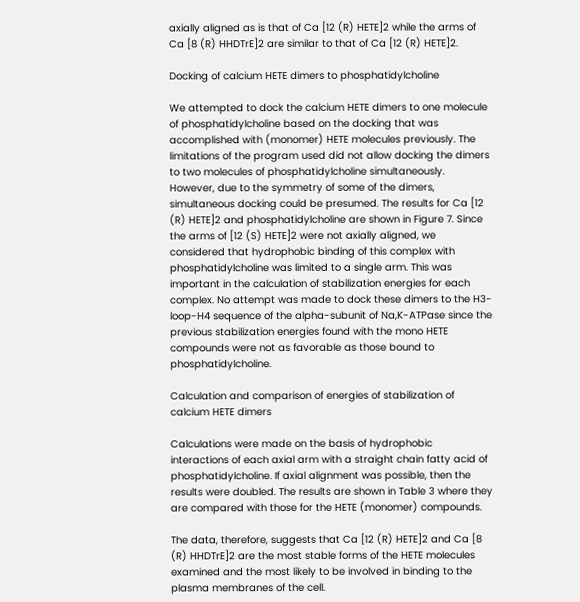axially aligned as is that of Ca [12 (R) HETE]2 while the arms of Ca [8 (R) HHDTrE]2 are similar to that of Ca [12 (R) HETE]2.

Docking of calcium HETE dimers to phosphatidylcholine

We attempted to dock the calcium HETE dimers to one molecule of phosphatidylcholine based on the docking that was accomplished with (monomer) HETE molecules previously. The limitations of the program used did not allow docking the dimers to two molecules of phosphatidylcholine simultaneously. However, due to the symmetry of some of the dimers, simultaneous docking could be presumed. The results for Ca [12 (R) HETE]2 and phosphatidylcholine are shown in Figure 7. Since the arms of [12 (S) HETE]2 were not axially aligned, we considered that hydrophobic binding of this complex with phosphatidylcholine was limited to a single arm. This was important in the calculation of stabilization energies for each complex. No attempt was made to dock these dimers to the H3-loop-H4 sequence of the alpha-subunit of Na,K-ATPase since the previous stabilization energies found with the mono HETE compounds were not as favorable as those bound to phosphatidylcholine.

Calculation and comparison of energies of stabilization of calcium HETE dimers

Calculations were made on the basis of hydrophobic interactions of each axial arm with a straight chain fatty acid of phosphatidylcholine. If axial alignment was possible, then the results were doubled. The results are shown in Table 3 where they are compared with those for the HETE (monomer) compounds.

The data, therefore, suggests that Ca [12 (R) HETE]2 and Ca [8 (R) HHDTrE]2 are the most stable forms of the HETE molecules examined and the most likely to be involved in binding to the plasma membranes of the cell.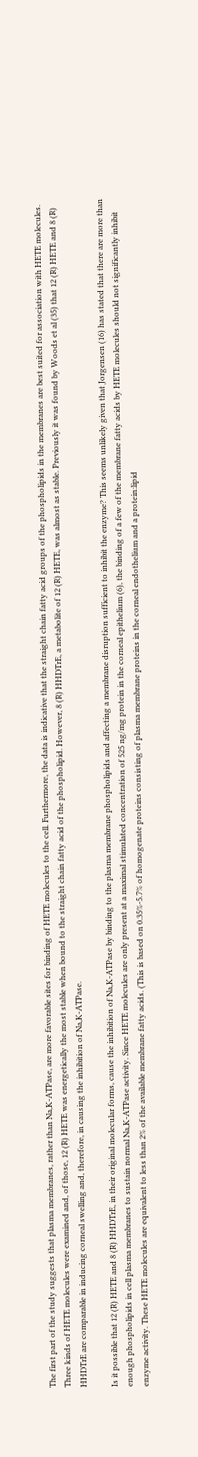The first part of the study suggests that plasma membranes, rather than Na,K-ATPase, are more favorable sites for binding of HETE molecules to the cell. Furthermore, the data is indicative that the straight chain fatty acid groups of the phospholipids in the membranes are best suited for association with HETE molecules. Three kinds of HETE molecules were examined and, of those, 12 (R) HETE was energetically the most stable when bound to the straight chain fatty acid of the phospholipid. However, 8 (R) HHDTrE, a metabolite of 12 (R) HETE, was almost as stable. Previously it was found by Woods et al (35) that 12 (R) HETE and 8 (R) HHDTrE are comparable in inducing corneal swelling and, therefore, in causing the inhibition of Na,K-ATPase.

Is it possible that 12 (R) HETE and 8 (R) HHDTrE, in their original molecular forms, cause the inhibition of Na,K-ATPase by binding to the plasma membrane phospholipids and affecting a membrane disruption sufficient to inhibit the enzyme? This seems unlikely given that Jorgensen (16) has stated that there are more than enough phospholipids in cell plasma membranes to sustain normal Na,K-ATPase activity. Since HETE molecules are only present at a maximal stimulated concentration of 525 ng/mg protein in the corneal epithelium (6), the binding of a few of the membrane fatty acids by HETE molecules should not significantly inhibit enzyme activity. These HETE molecules are equivalent to less than 2% of the available membrane fatty acids. (This is based on 0.35%-5.7% of homogenate proteins consisting of plasma membrane proteins in the corneal endothelium and a protein:lipid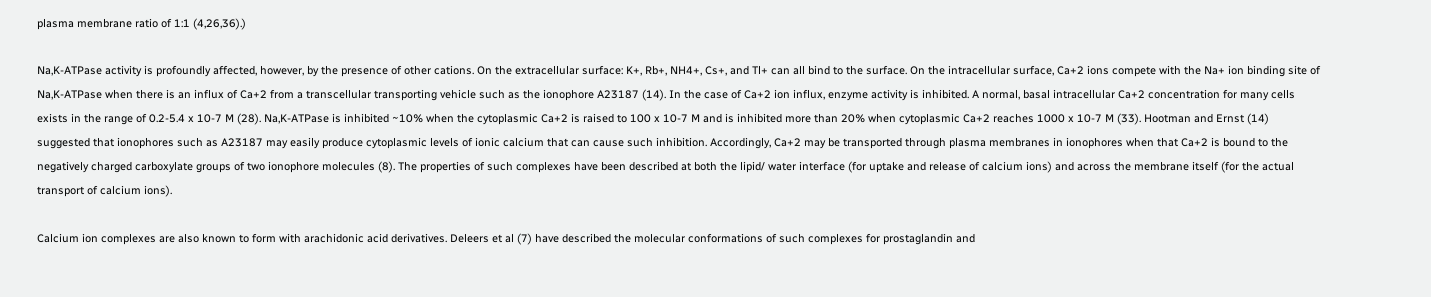plasma membrane ratio of 1:1 (4,26,36).)

Na,K-ATPase activity is profoundly affected, however, by the presence of other cations. On the extracellular surface: K+, Rb+, NH4+, Cs+, and Tl+ can all bind to the surface. On the intracellular surface, Ca+2 ions compete with the Na+ ion binding site of Na,K-ATPase when there is an influx of Ca+2 from a transcellular transporting vehicle such as the ionophore A23187 (14). In the case of Ca+2 ion influx, enzyme activity is inhibited. A normal, basal intracellular Ca+2 concentration for many cells exists in the range of 0.2-5.4 x 10-7 M (28). Na,K-ATPase is inhibited ~10% when the cytoplasmic Ca+2 is raised to 100 x 10-7 M and is inhibited more than 20% when cytoplasmic Ca+2 reaches 1000 x 10-7 M (33). Hootman and Ernst (14) suggested that ionophores such as A23187 may easily produce cytoplasmic levels of ionic calcium that can cause such inhibition. Accordingly, Ca+2 may be transported through plasma membranes in ionophores when that Ca+2 is bound to the negatively charged carboxylate groups of two ionophore molecules (8). The properties of such complexes have been described at both the lipid/ water interface (for uptake and release of calcium ions) and across the membrane itself (for the actual transport of calcium ions).

Calcium ion complexes are also known to form with arachidonic acid derivatives. Deleers et al (7) have described the molecular conformations of such complexes for prostaglandin and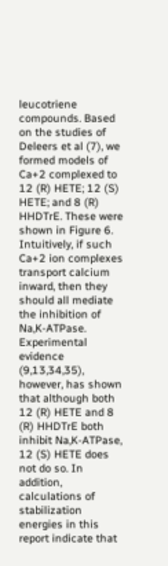leucotriene compounds. Based on the studies of Deleers et al (7), we formed models of Ca+2 complexed to 12 (R) HETE; 12 (S) HETE; and 8 (R) HHDTrE. These were shown in Figure 6. Intuitively, if such Ca+2 ion complexes transport calcium inward, then they should all mediate the inhibition of Na,K-ATPase. Experimental evidence (9,13,34,35), however, has shown that although both 12 (R) HETE and 8 (R) HHDTrE both inhibit Na,K-ATPase, 12 (S) HETE does not do so. In addition, calculations of stabilization energies in this report indicate that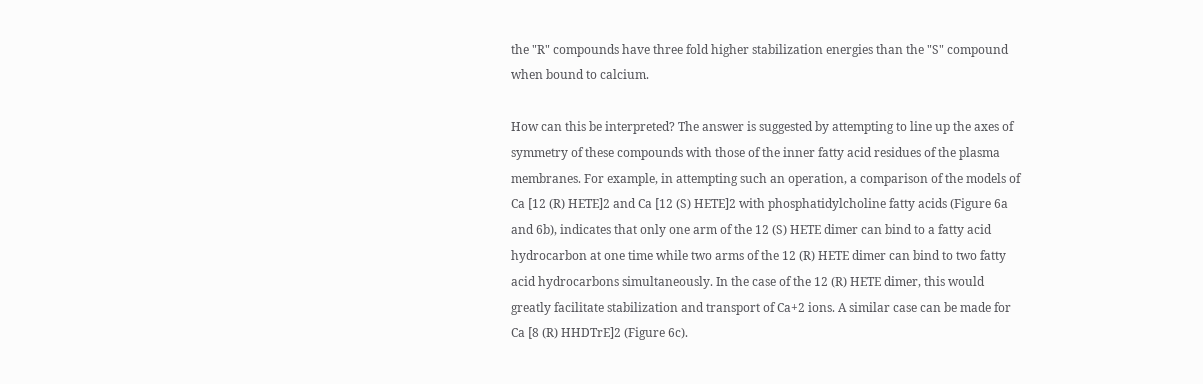the "R" compounds have three fold higher stabilization energies than the "S" compound when bound to calcium.

How can this be interpreted? The answer is suggested by attempting to line up the axes of symmetry of these compounds with those of the inner fatty acid residues of the plasma membranes. For example, in attempting such an operation, a comparison of the models of Ca [12 (R) HETE]2 and Ca [12 (S) HETE]2 with phosphatidylcholine fatty acids (Figure 6a and 6b), indicates that only one arm of the 12 (S) HETE dimer can bind to a fatty acid hydrocarbon at one time while two arms of the 12 (R) HETE dimer can bind to two fatty acid hydrocarbons simultaneously. In the case of the 12 (R) HETE dimer, this would greatly facilitate stabilization and transport of Ca+2 ions. A similar case can be made for Ca [8 (R) HHDTrE]2 (Figure 6c).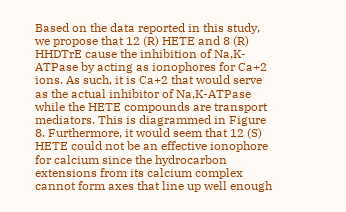Based on the data reported in this study, we propose that 12 (R) HETE and 8 (R) HHDTrE cause the inhibition of Na,K-ATPase by acting as ionophores for Ca+2 ions. As such, it is Ca+2 that would serve as the actual inhibitor of Na,K-ATPase while the HETE compounds are transport mediators. This is diagrammed in Figure 8. Furthermore, it would seem that 12 (S) HETE could not be an effective ionophore for calcium since the hydrocarbon extensions from its calcium complex cannot form axes that line up well enough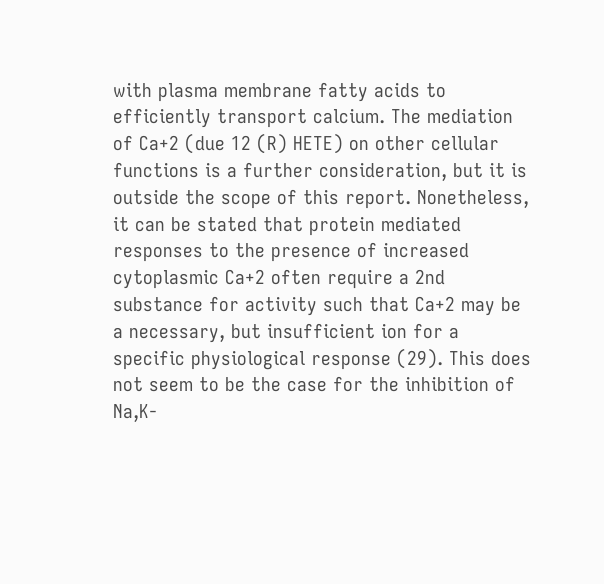with plasma membrane fatty acids to efficiently transport calcium. The mediation of Ca+2 (due 12 (R) HETE) on other cellular functions is a further consideration, but it is outside the scope of this report. Nonetheless, it can be stated that protein mediated responses to the presence of increased cytoplasmic Ca+2 often require a 2nd substance for activity such that Ca+2 may be a necessary, but insufficient ion for a specific physiological response (29). This does not seem to be the case for the inhibition of Na,K-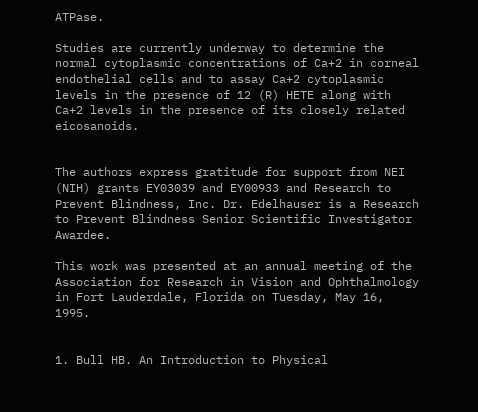ATPase.

Studies are currently underway to determine the normal cytoplasmic concentrations of Ca+2 in corneal endothelial cells and to assay Ca+2 cytoplasmic levels in the presence of 12 (R) HETE along with Ca+2 levels in the presence of its closely related eicosanoids.


The authors express gratitude for support from NEI (NIH) grants EY03039 and EY00933 and Research to Prevent Blindness, Inc. Dr. Edelhauser is a Research to Prevent Blindness Senior Scientific Investigator Awardee.

This work was presented at an annual meeting of the Association for Research in Vision and Ophthalmology in Fort Lauderdale, Florida on Tuesday, May 16, 1995.


1. Bull HB. An Introduction to Physical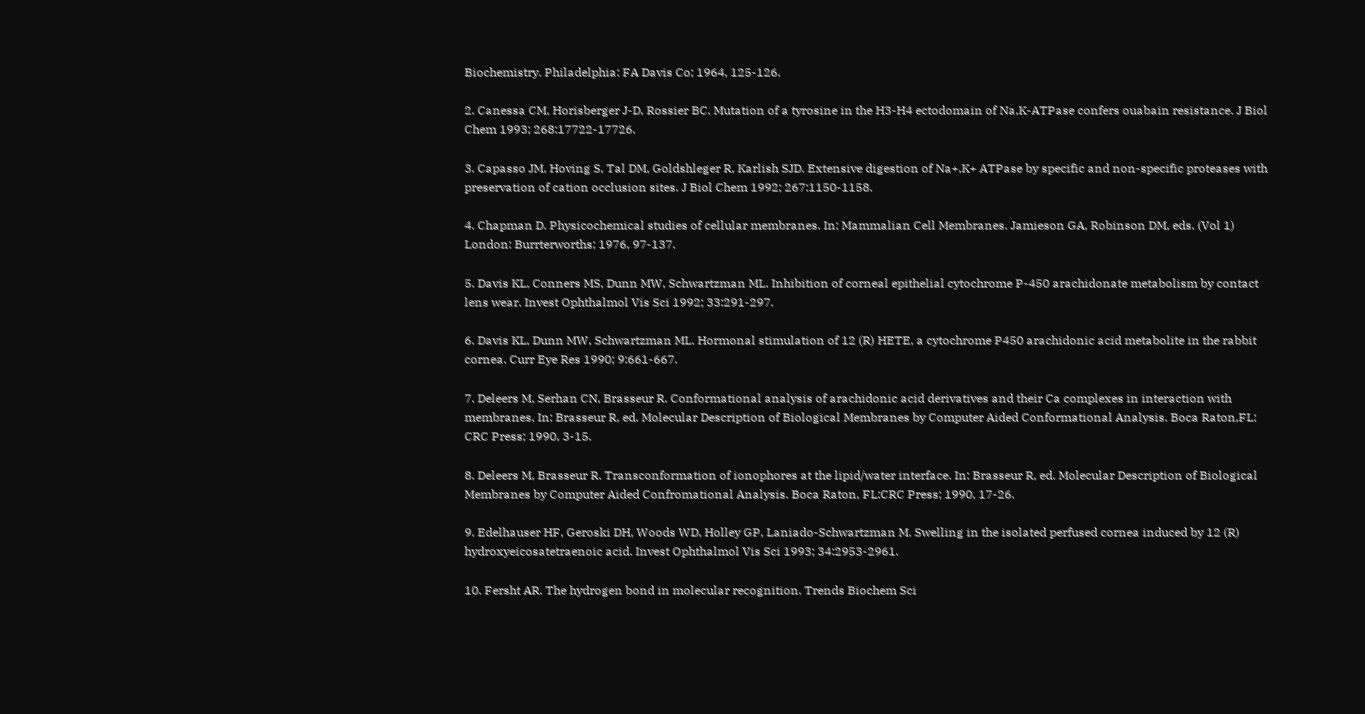Biochemistry. Philadelphia: FA Davis Co; 1964, 125-126.

2. Canessa CM, Horisberger J-D, Rossier BC. Mutation of a tyrosine in the H3-H4 ectodomain of Na,K-ATPase confers ouabain resistance. J Biol Chem 1993; 268:17722-17726.

3. Capasso JM, Hoving S, Tal DM, Goldshleger R, Karlish SJD. Extensive digestion of Na+,K+ ATPase by specific and non-specific proteases with preservation of cation occlusion sites. J Biol Chem 1992; 267:1150-1158.

4. Chapman D. Physicochemical studies of cellular membranes. In: Mammalian Cell Membranes. Jamieson GA, Robinson DM, eds. (Vol 1) London: Burrterworths; 1976, 97-137.

5. Davis KL, Conners MS, Dunn MW, Schwartzman ML. Inhibition of corneal epithelial cytochrome P-450 arachidonate metabolism by contact lens wear. Invest Ophthalmol Vis Sci 1992; 33:291-297.

6. Davis KL, Dunn MW, Schwartzman ML. Hormonal stimulation of 12 (R) HETE, a cytochrome P450 arachidonic acid metabolite in the rabbit cornea. Curr Eye Res 1990; 9:661-667.

7. Deleers M, Serhan CN, Brasseur R. Conformational analysis of arachidonic acid derivatives and their Ca complexes in interaction with membranes. In: Brasseur R, ed. Molecular Description of Biological Membranes by Computer Aided Conformational Analysis. Boca Raton,FL: CRC Press; 1990, 3-15.

8. Deleers M, Brasseur R. Transconformation of ionophores at the lipid/water interface. In: Brasseur R, ed. Molecular Description of Biological Membranes by Computer Aided Confromational Analysis. Boca Raton, FL:CRC Press; 1990, 17-26.

9. Edelhauser HF, Geroski DH, Woods WD, Holley GP, Laniado-Schwartzman M. Swelling in the isolated perfused cornea induced by 12 (R) hydroxyeicosatetraenoic acid. Invest Ophthalmol Vis Sci 1993; 34:2953-2961.

10. Fersht AR. The hydrogen bond in molecular recognition. Trends Biochem Sci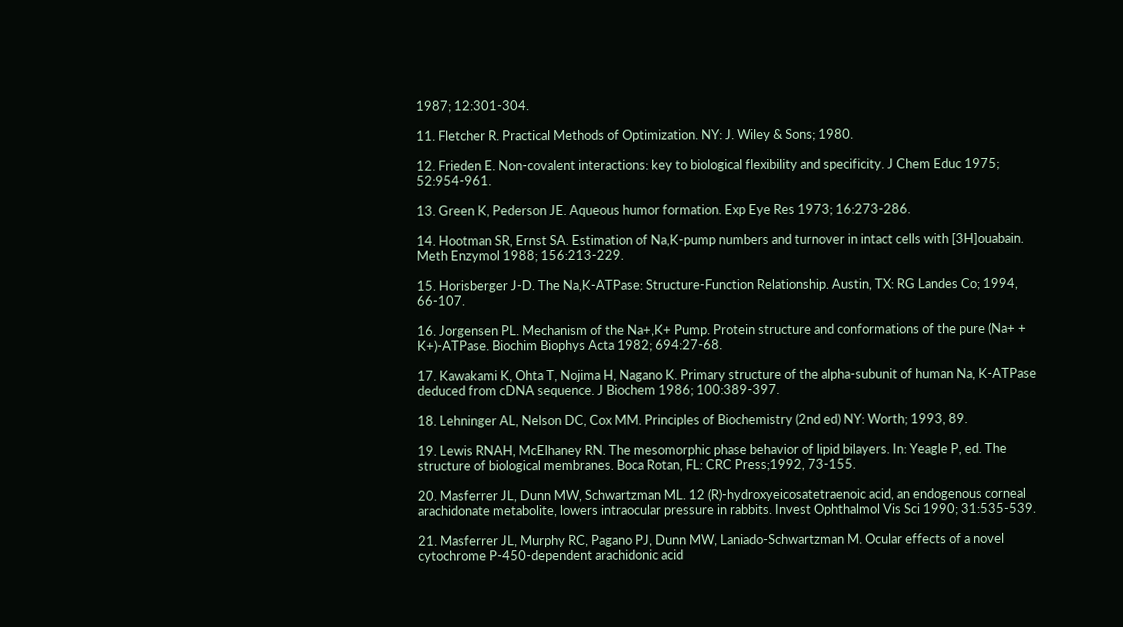1987; 12:301-304.

11. Fletcher R. Practical Methods of Optimization. NY: J. Wiley & Sons; 1980.

12. Frieden E. Non-covalent interactions: key to biological flexibility and specificity. J Chem Educ 1975; 52:954-961.

13. Green K, Pederson JE. Aqueous humor formation. Exp Eye Res 1973; 16:273-286.

14. Hootman SR, Ernst SA. Estimation of Na,K-pump numbers and turnover in intact cells with [3H]ouabain. Meth Enzymol 1988; 156:213-229.

15. Horisberger J-D. The Na,K-ATPase: Structure-Function Relationship. Austin, TX: RG Landes Co; 1994, 66-107.

16. Jorgensen PL. Mechanism of the Na+,K+ Pump. Protein structure and conformations of the pure (Na+ + K+)-ATPase. Biochim Biophys Acta 1982; 694:27-68.

17. Kawakami K, Ohta T, Nojima H, Nagano K. Primary structure of the alpha-subunit of human Na, K-ATPase deduced from cDNA sequence. J Biochem 1986; 100:389-397.

18. Lehninger AL, Nelson DC, Cox MM. Principles of Biochemistry (2nd ed) NY: Worth; 1993, 89.

19. Lewis RNAH, McElhaney RN. The mesomorphic phase behavior of lipid bilayers. In: Yeagle P, ed. The structure of biological membranes. Boca Rotan, FL: CRC Press;1992, 73-155.

20. Masferrer JL, Dunn MW, Schwartzman ML. 12 (R)-hydroxyeicosatetraenoic acid, an endogenous corneal arachidonate metabolite, lowers intraocular pressure in rabbits. Invest Ophthalmol Vis Sci 1990; 31:535-539.

21. Masferrer JL, Murphy RC, Pagano PJ, Dunn MW, Laniado-Schwartzman M. Ocular effects of a novel cytochrome P-450-dependent arachidonic acid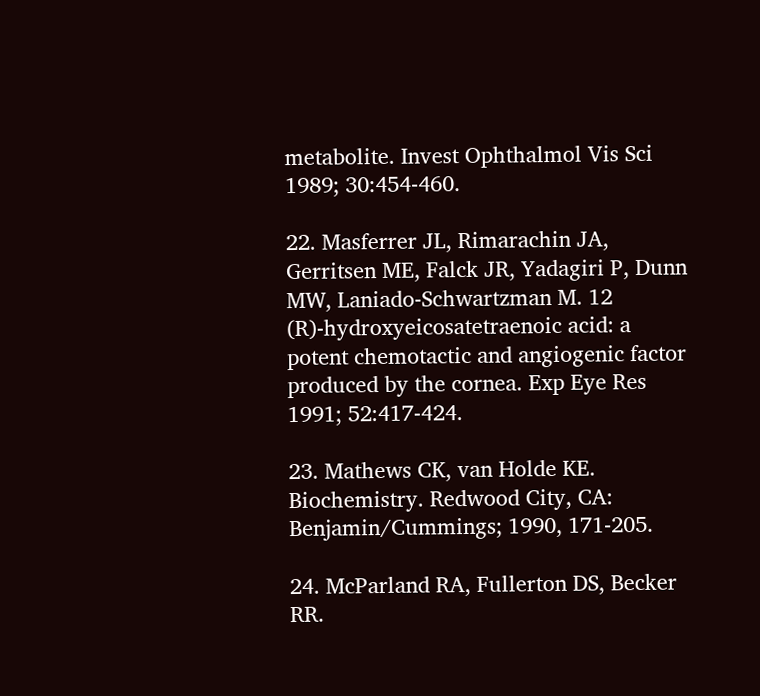metabolite. Invest Ophthalmol Vis Sci 1989; 30:454-460.

22. Masferrer JL, Rimarachin JA, Gerritsen ME, Falck JR, Yadagiri P, Dunn MW, Laniado-Schwartzman M. 12 (R)-hydroxyeicosatetraenoic acid: a potent chemotactic and angiogenic factor produced by the cornea. Exp Eye Res 1991; 52:417-424.

23. Mathews CK, van Holde KE. Biochemistry. Redwood City, CA: Benjamin/Cummings; 1990, 171-205.

24. McParland RA, Fullerton DS, Becker RR.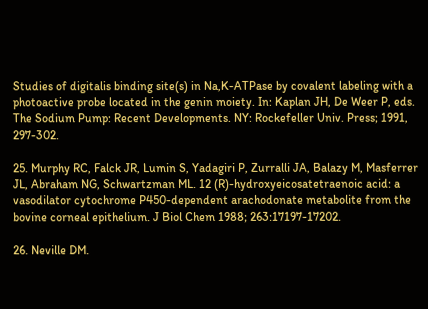Studies of digitalis binding site(s) in Na,K-ATPase by covalent labeling with a photoactive probe located in the genin moiety. In: Kaplan JH, De Weer P, eds. The Sodium Pump: Recent Developments. NY: Rockefeller Univ. Press; 1991, 297-302.

25. Murphy RC, Falck JR, Lumin S, Yadagiri P, Zurralli JA, Balazy M, Masferrer JL, Abraham NG, Schwartzman ML. 12 (R)-hydroxyeicosatetraenoic acid: a vasodilator cytochrome P450-dependent arachodonate metabolite from the bovine corneal epithelium. J Biol Chem 1988; 263:17197-17202.

26. Neville DM.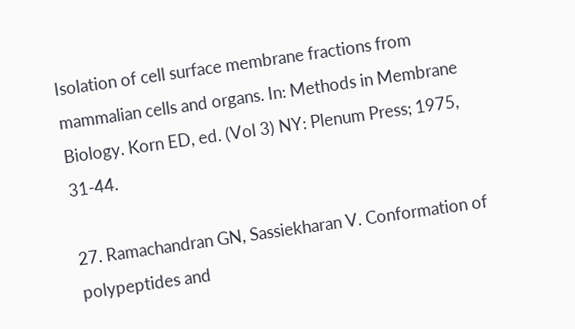Isolation of cell surface membrane fractions from mammalian cells and organs. In: Methods in Membrane Biology. Korn ED, ed. (Vol 3) NY: Plenum Press; 1975, 31-44.

27. Ramachandran GN, Sassiekharan V. Conformation of polypeptides and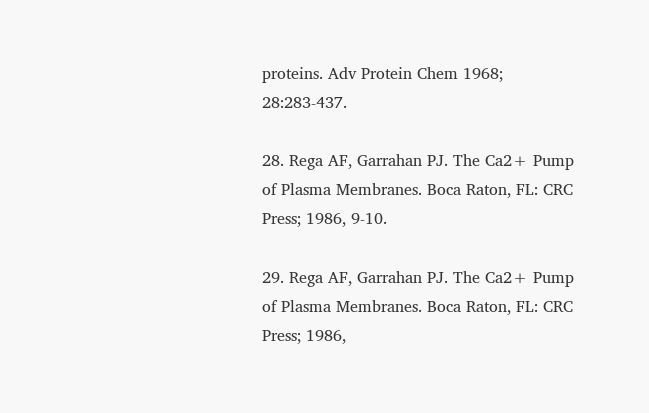proteins. Adv Protein Chem 1968; 28:283-437.

28. Rega AF, Garrahan PJ. The Ca2+ Pump of Plasma Membranes. Boca Raton, FL: CRC Press; 1986, 9-10.

29. Rega AF, Garrahan PJ. The Ca2+ Pump of Plasma Membranes. Boca Raton, FL: CRC Press; 1986,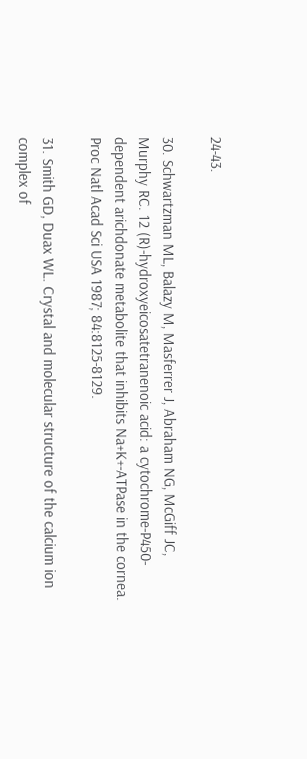24-43.

30. Schwartzman ML, Balazy M, Masferrer J, Abraham NG, McGiff JC, Murphy RC. 12 (R)-hydroxyeicosatetranenoic acid: a cytochrome-P450-dependent arichdonate metabolite that inhibits Na+K+-ATPase in the cornea. Proc Natl Acad Sci USA 1987; 84:8125-8129.

31. Smith GD, Duax WL. Crystal and molecular structure of the calcium ion complex of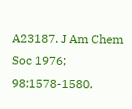A23187. J Am Chem Soc 1976; 98:1578-1580.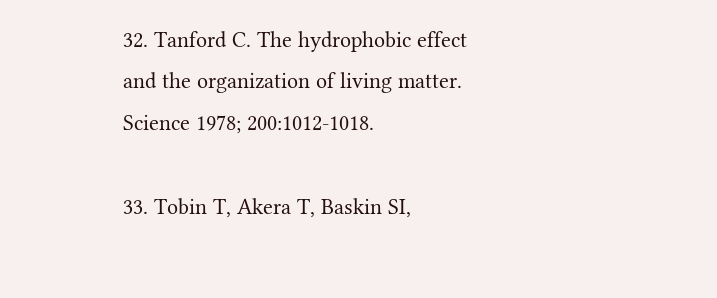32. Tanford C. The hydrophobic effect and the organization of living matter. Science 1978; 200:1012-1018.

33. Tobin T, Akera T, Baskin SI,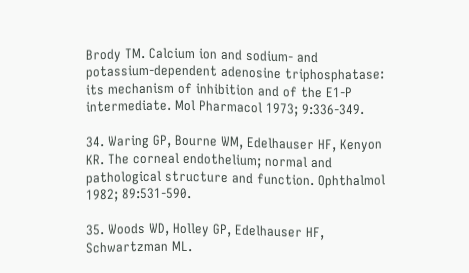Brody TM. Calcium ion and sodium- and potassium-dependent adenosine triphosphatase: its mechanism of inhibition and of the E1-P intermediate. Mol Pharmacol 1973; 9:336-349.

34. Waring GP, Bourne WM, Edelhauser HF, Kenyon KR. The corneal endothelium; normal and pathological structure and function. Ophthalmol 1982; 89:531-590.

35. Woods WD, Holley GP, Edelhauser HF, Schwartzman ML.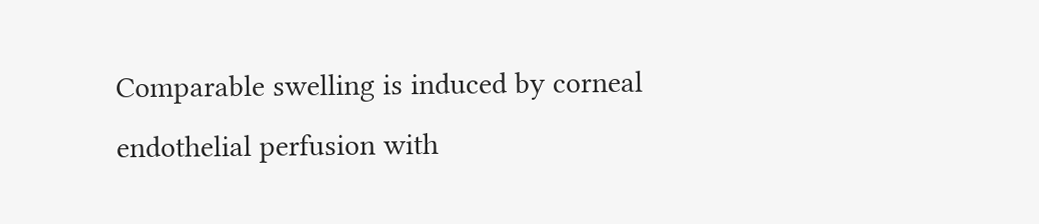Comparable swelling is induced by corneal endothelial perfusion with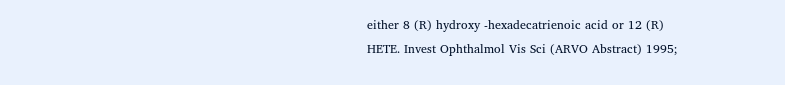either 8 (R) hydroxy -hexadecatrienoic acid or 12 (R) HETE. Invest Ophthalmol Vis Sci (ARVO Abstract) 1995;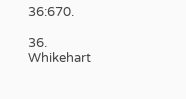36:670.

36. Whikehart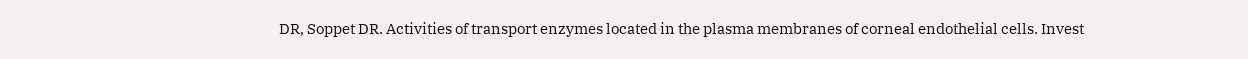DR, Soppet DR. Activities of transport enzymes located in the plasma membranes of corneal endothelial cells. Invest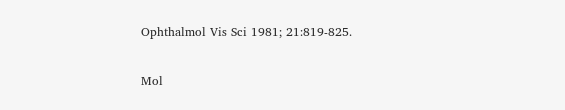Ophthalmol Vis Sci 1981; 21:819-825.

Mol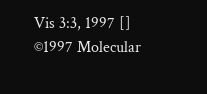Vis 3:3, 1997 []
©1997 Molecular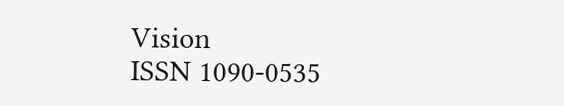Vision
ISSN 1090-0535